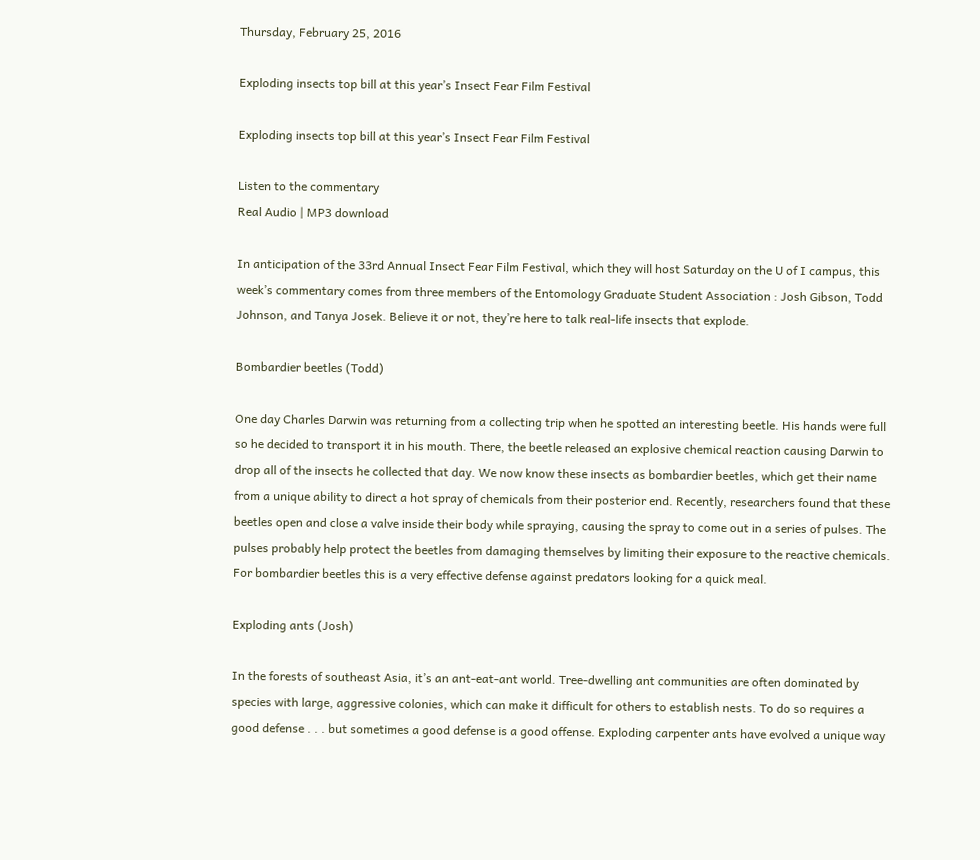Thursday, February 25, 2016

Exploding insects top bill at this year’s Insect Fear Film Festival

Exploding insects top bill at this year’s Insect Fear Film Festival

Listen to the commentary
Real Audio | MP3 download

In anticipation of the 33rd Annual Insect Fear Film Festival, which they will host Saturday on the U of I campus, this week’s commentary comes from three members of the Entomology Graduate Student Association : Josh Gibson, Todd Johnson, and Tanya Josek. Believe it or not, they’re here to talk real-life insects that explode.

Bombardier beetles (Todd)

One day Charles Darwin was returning from a collecting trip when he spotted an interesting beetle. His hands were full so he decided to transport it in his mouth. There, the beetle released an explosive chemical reaction causing Darwin to drop all of the insects he collected that day. We now know these insects as bombardier beetles, which get their name from a unique ability to direct a hot spray of chemicals from their posterior end. Recently, researchers found that these beetles open and close a valve inside their body while spraying, causing the spray to come out in a series of pulses. The pulses probably help protect the beetles from damaging themselves by limiting their exposure to the reactive chemicals. For bombardier beetles this is a very effective defense against predators looking for a quick meal.

Exploding ants (Josh)

In the forests of southeast Asia, it’s an ant-eat-ant world. Tree-dwelling ant communities are often dominated by species with large, aggressive colonies, which can make it difficult for others to establish nests. To do so requires a good defense . . . but sometimes a good defense is a good offense. Exploding carpenter ants have evolved a unique way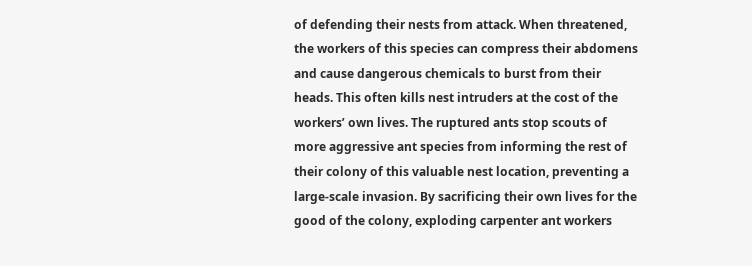of defending their nests from attack. When threatened, the workers of this species can compress their abdomens and cause dangerous chemicals to burst from their heads. This often kills nest intruders at the cost of the workers’ own lives. The ruptured ants stop scouts of more aggressive ant species from informing the rest of their colony of this valuable nest location, preventing a large-scale invasion. By sacrificing their own lives for the good of the colony, exploding carpenter ant workers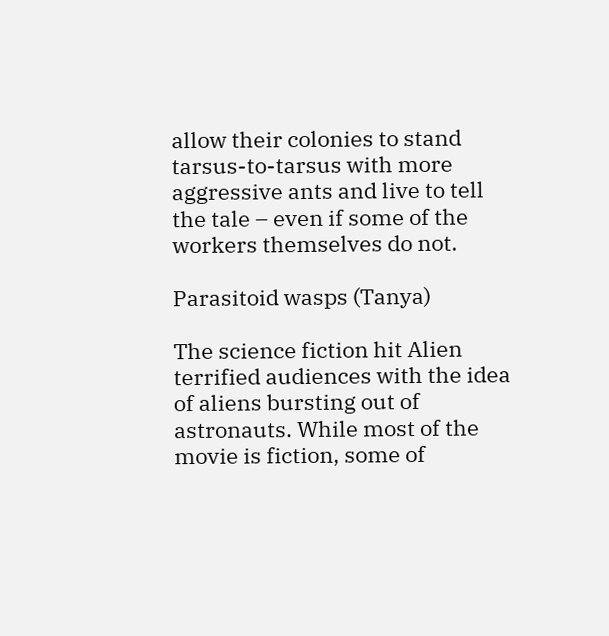allow their colonies to stand tarsus-to-tarsus with more aggressive ants and live to tell the tale – even if some of the workers themselves do not.

Parasitoid wasps (Tanya)

The science fiction hit Alien terrified audiences with the idea of aliens bursting out of astronauts. While most of the movie is fiction, some of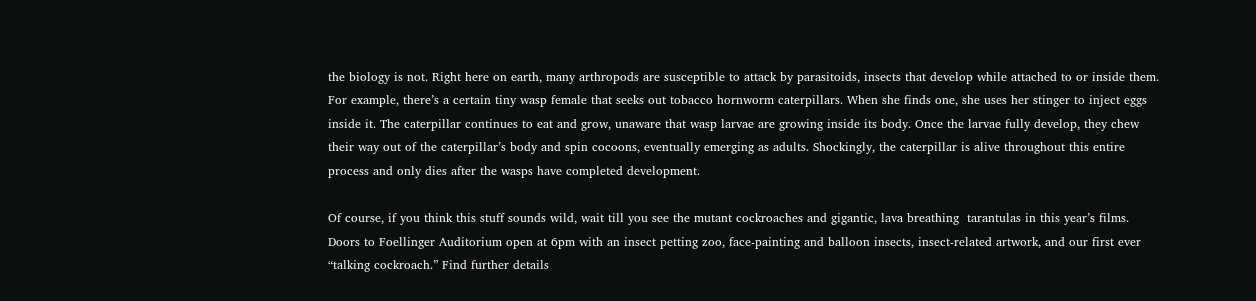the biology is not. Right here on earth, many arthropods are susceptible to attack by parasitoids, insects that develop while attached to or inside them. For example, there’s a certain tiny wasp female that seeks out tobacco hornworm caterpillars. When she finds one, she uses her stinger to inject eggs inside it. The caterpillar continues to eat and grow, unaware that wasp larvae are growing inside its body. Once the larvae fully develop, they chew their way out of the caterpillar’s body and spin cocoons, eventually emerging as adults. Shockingly, the caterpillar is alive throughout this entire process and only dies after the wasps have completed development.

Of course, if you think this stuff sounds wild, wait till you see the mutant cockroaches and gigantic, lava breathing  tarantulas in this year’s films. Doors to Foellinger Auditorium open at 6pm with an insect petting zoo, face-painting and balloon insects, insect-related artwork, and our first ever “talking cockroach.” Find further details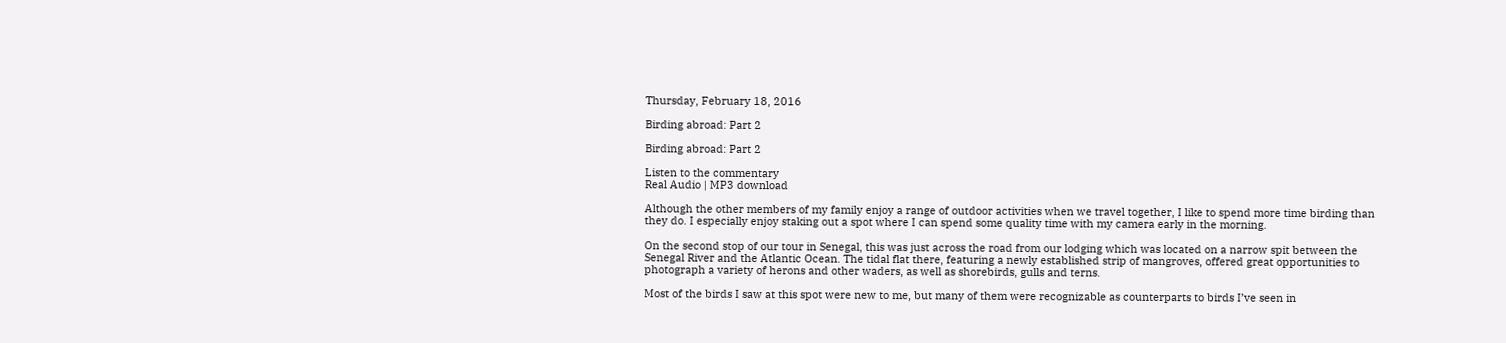Thursday, February 18, 2016

Birding abroad: Part 2

Birding abroad: Part 2

Listen to the commentary
Real Audio | MP3 download

Although the other members of my family enjoy a range of outdoor activities when we travel together, I like to spend more time birding than they do. I especially enjoy staking out a spot where I can spend some quality time with my camera early in the morning.

On the second stop of our tour in Senegal, this was just across the road from our lodging which was located on a narrow spit between the Senegal River and the Atlantic Ocean. The tidal flat there, featuring a newly established strip of mangroves, offered great opportunities to photograph a variety of herons and other waders, as well as shorebirds, gulls and terns.

Most of the birds I saw at this spot were new to me, but many of them were recognizable as counterparts to birds I’ve seen in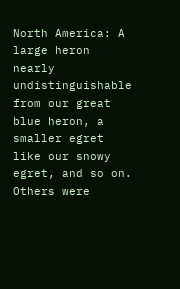North America: A large heron nearly undistinguishable from our great blue heron, a smaller egret like our snowy egret, and so on. Others were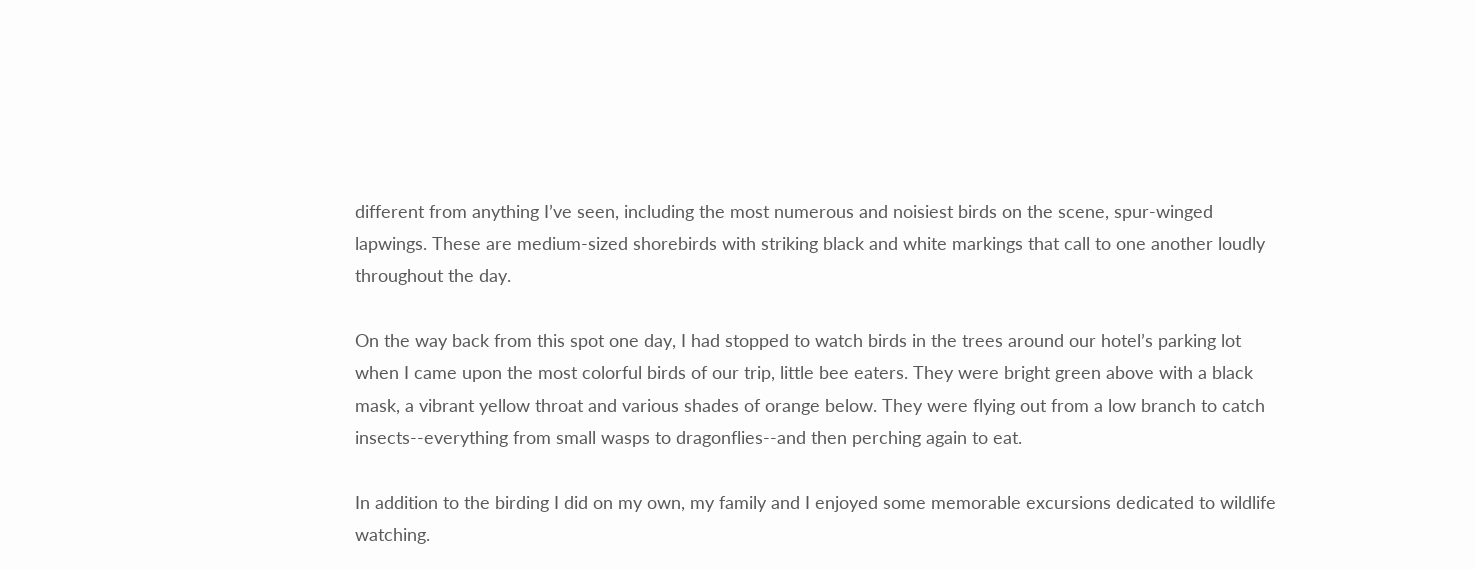different from anything I’ve seen, including the most numerous and noisiest birds on the scene, spur-winged lapwings. These are medium-sized shorebirds with striking black and white markings that call to one another loudly throughout the day.

On the way back from this spot one day, I had stopped to watch birds in the trees around our hotel’s parking lot when I came upon the most colorful birds of our trip, little bee eaters. They were bright green above with a black mask, a vibrant yellow throat and various shades of orange below. They were flying out from a low branch to catch insects--everything from small wasps to dragonflies--and then perching again to eat.

In addition to the birding I did on my own, my family and I enjoyed some memorable excursions dedicated to wildlife watching.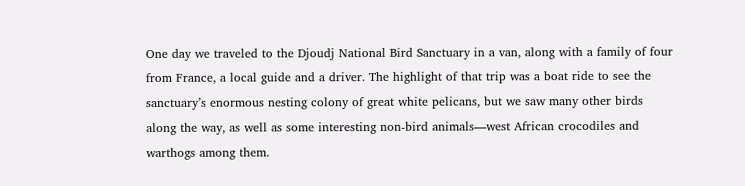One day we traveled to the Djoudj National Bird Sanctuary in a van, along with a family of four from France, a local guide and a driver. The highlight of that trip was a boat ride to see the sanctuary’s enormous nesting colony of great white pelicans, but we saw many other birds along the way, as well as some interesting non-bird animals—west African crocodiles and warthogs among them.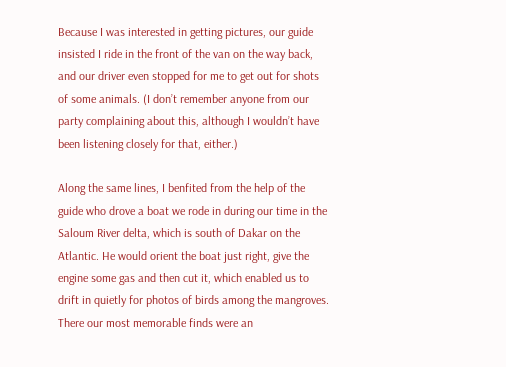Because I was interested in getting pictures, our guide insisted I ride in the front of the van on the way back, and our driver even stopped for me to get out for shots of some animals. (I don’t remember anyone from our party complaining about this, although I wouldn’t have been listening closely for that, either.)

Along the same lines, I benfited from the help of the guide who drove a boat we rode in during our time in the Saloum River delta, which is south of Dakar on the Atlantic. He would orient the boat just right, give the engine some gas and then cut it, which enabled us to drift in quietly for photos of birds among the mangroves. There our most memorable finds were an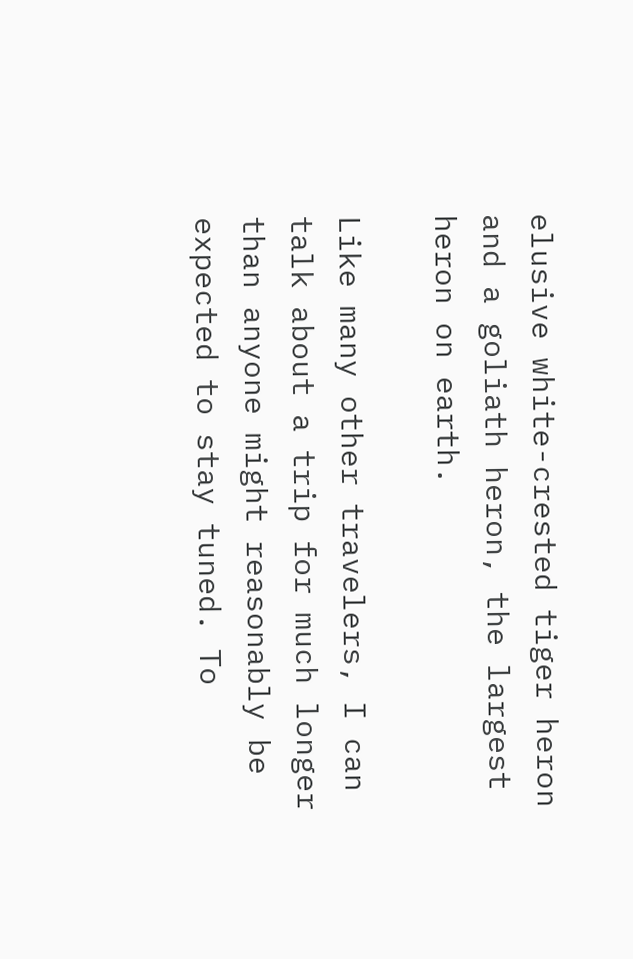elusive white-crested tiger heron and a goliath heron, the largest heron on earth.

Like many other travelers, I can talk about a trip for much longer than anyone might reasonably be expected to stay tuned. To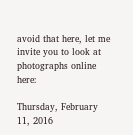avoid that here, let me invite you to look at photographs online here:

Thursday, February 11, 2016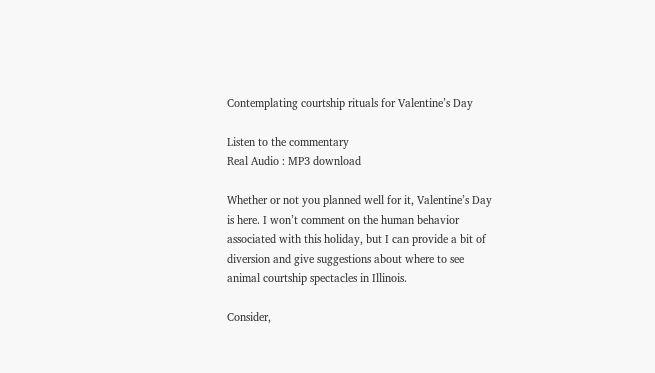Contemplating courtship rituals for Valentine’s Day

Listen to the commentary
Real Audio : MP3 download

Whether or not you planned well for it, Valentine’s Day is here. I won’t comment on the human behavior associated with this holiday, but I can provide a bit of diversion and give suggestions about where to see animal courtship spectacles in Illinois.

Consider,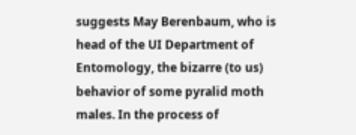suggests May Berenbaum, who is head of the UI Department of Entomology, the bizarre (to us) behavior of some pyralid moth males. In the process of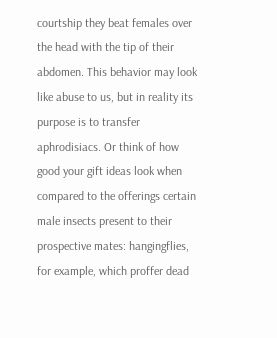courtship they beat females over the head with the tip of their abdomen. This behavior may look like abuse to us, but in reality its purpose is to transfer aphrodisiacs. Or think of how good your gift ideas look when compared to the offerings certain male insects present to their prospective mates: hangingflies, for example, which proffer dead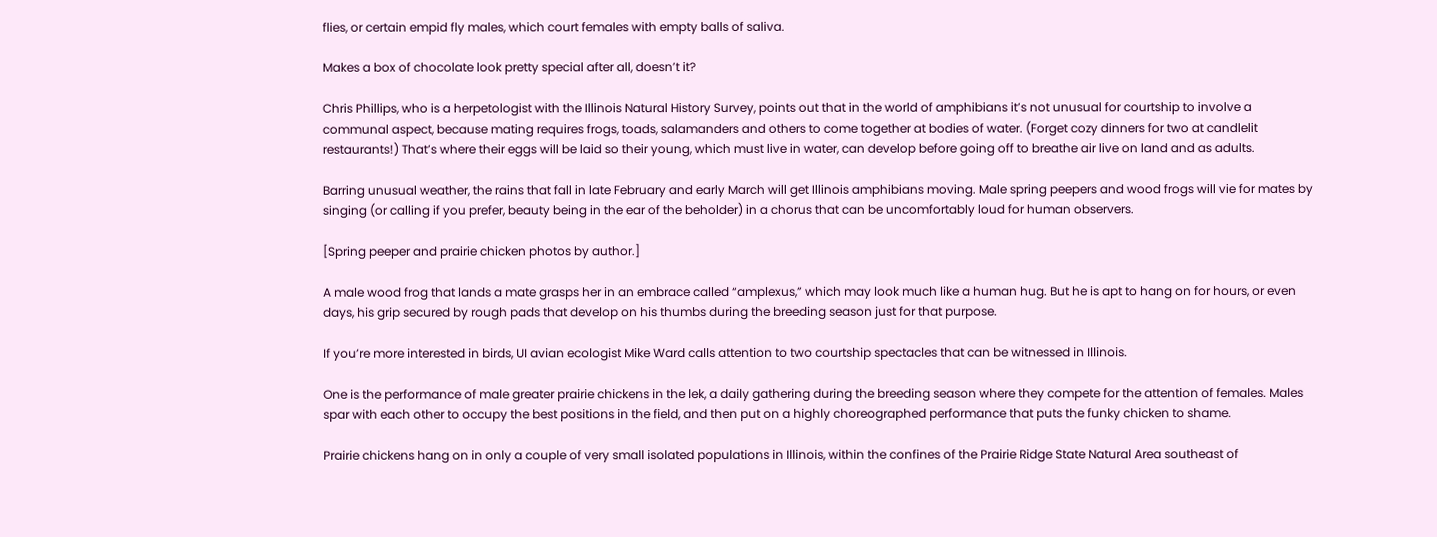flies, or certain empid fly males, which court females with empty balls of saliva.

Makes a box of chocolate look pretty special after all, doesn’t it?

Chris Phillips, who is a herpetologist with the Illinois Natural History Survey, points out that in the world of amphibians it’s not unusual for courtship to involve a communal aspect, because mating requires frogs, toads, salamanders and others to come together at bodies of water. (Forget cozy dinners for two at candlelit restaurants!) That’s where their eggs will be laid so their young, which must live in water, can develop before going off to breathe air live on land and as adults.

Barring unusual weather, the rains that fall in late February and early March will get Illinois amphibians moving. Male spring peepers and wood frogs will vie for mates by singing (or calling if you prefer, beauty being in the ear of the beholder) in a chorus that can be uncomfortably loud for human observers.

[Spring peeper and prairie chicken photos by author.]

A male wood frog that lands a mate grasps her in an embrace called “amplexus,” which may look much like a human hug. But he is apt to hang on for hours, or even days, his grip secured by rough pads that develop on his thumbs during the breeding season just for that purpose.

If you’re more interested in birds, UI avian ecologist Mike Ward calls attention to two courtship spectacles that can be witnessed in Illinois.

One is the performance of male greater prairie chickens in the lek, a daily gathering during the breeding season where they compete for the attention of females. Males spar with each other to occupy the best positions in the field, and then put on a highly choreographed performance that puts the funky chicken to shame.

Prairie chickens hang on in only a couple of very small isolated populations in Illinois, within the confines of the Prairie Ridge State Natural Area southeast of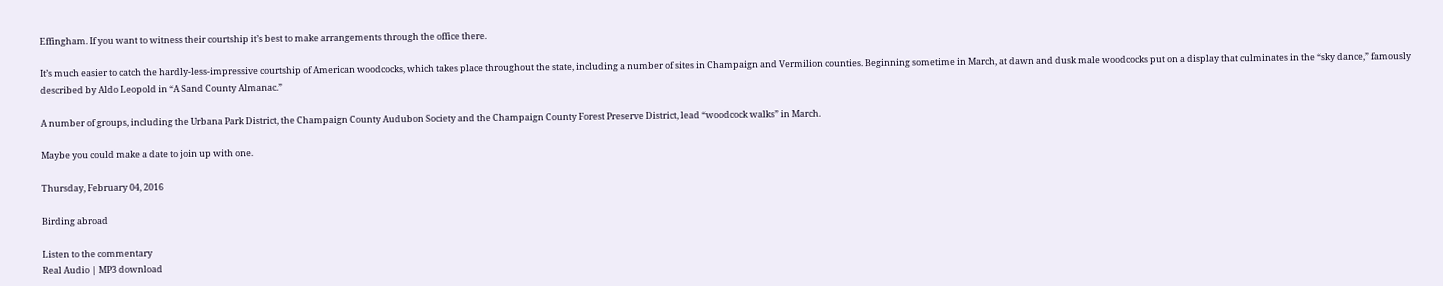Effingham. If you want to witness their courtship it’s best to make arrangements through the office there.

It’s much easier to catch the hardly-less-impressive courtship of American woodcocks, which takes place throughout the state, including a number of sites in Champaign and Vermilion counties. Beginning sometime in March, at dawn and dusk male woodcocks put on a display that culminates in the “sky dance,” famously described by Aldo Leopold in “A Sand County Almanac.”

A number of groups, including the Urbana Park District, the Champaign County Audubon Society and the Champaign County Forest Preserve District, lead “woodcock walks” in March.

Maybe you could make a date to join up with one.

Thursday, February 04, 2016

Birding abroad

Listen to the commentary
Real Audio | MP3 download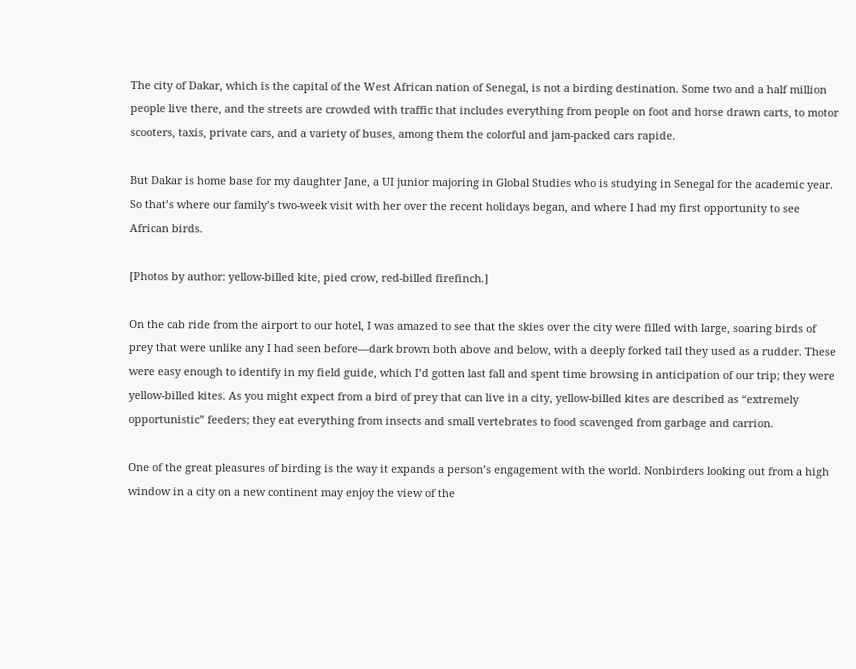The city of Dakar, which is the capital of the West African nation of Senegal, is not a birding destination. Some two and a half million people live there, and the streets are crowded with traffic that includes everything from people on foot and horse drawn carts, to motor scooters, taxis, private cars, and a variety of buses, among them the colorful and jam-packed cars rapide.

But Dakar is home base for my daughter Jane, a UI junior majoring in Global Studies who is studying in Senegal for the academic year. So that’s where our family’s two-week visit with her over the recent holidays began, and where I had my first opportunity to see African birds.

[Photos by author: yellow-billed kite, pied crow, red-billed firefinch.]

On the cab ride from the airport to our hotel, I was amazed to see that the skies over the city were filled with large, soaring birds of prey that were unlike any I had seen before—dark brown both above and below, with a deeply forked tail they used as a rudder. These were easy enough to identify in my field guide, which I’d gotten last fall and spent time browsing in anticipation of our trip; they were yellow-billed kites. As you might expect from a bird of prey that can live in a city, yellow-billed kites are described as “extremely opportunistic” feeders; they eat everything from insects and small vertebrates to food scavenged from garbage and carrion.

One of the great pleasures of birding is the way it expands a person’s engagement with the world. Nonbirders looking out from a high window in a city on a new continent may enjoy the view of the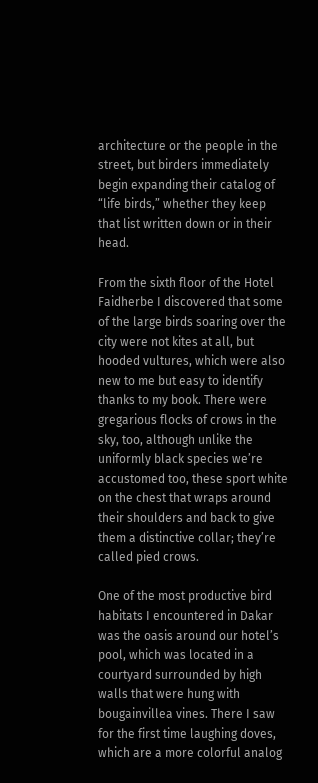architecture or the people in the street, but birders immediately begin expanding their catalog of “life birds,” whether they keep that list written down or in their head.

From the sixth floor of the Hotel Faidherbe I discovered that some of the large birds soaring over the city were not kites at all, but hooded vultures, which were also new to me but easy to identify thanks to my book. There were gregarious flocks of crows in the sky, too, although unlike the uniformly black species we’re accustomed too, these sport white on the chest that wraps around their shoulders and back to give them a distinctive collar; they’re called pied crows.

One of the most productive bird habitats I encountered in Dakar was the oasis around our hotel’s pool, which was located in a courtyard surrounded by high walls that were hung with bougainvillea vines. There I saw for the first time laughing doves, which are a more colorful analog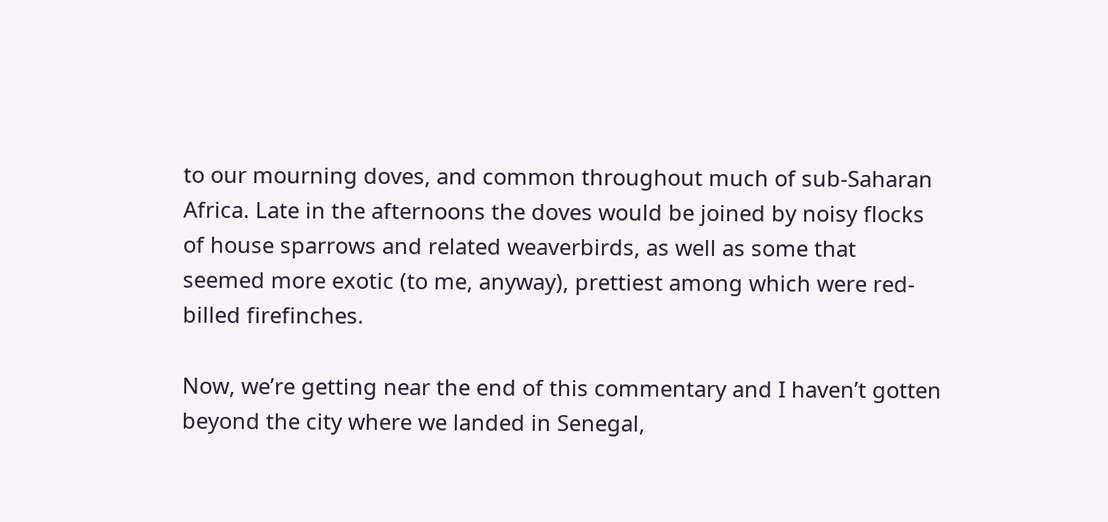to our mourning doves, and common throughout much of sub-Saharan Africa. Late in the afternoons the doves would be joined by noisy flocks of house sparrows and related weaverbirds, as well as some that seemed more exotic (to me, anyway), prettiest among which were red-billed firefinches.

Now, we’re getting near the end of this commentary and I haven’t gotten beyond the city where we landed in Senegal,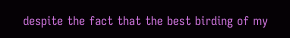despite the fact that the best birding of my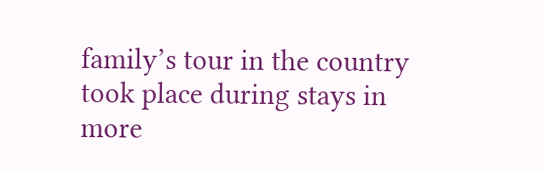family’s tour in the country took place during stays in more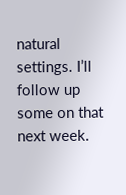natural settings. I’ll follow up some on that next week.